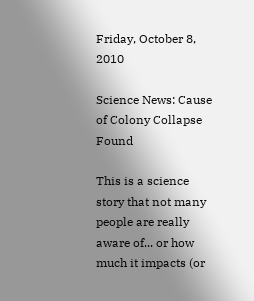Friday, October 8, 2010

Science News: Cause of Colony Collapse Found

This is a science story that not many people are really aware of... or how much it impacts (or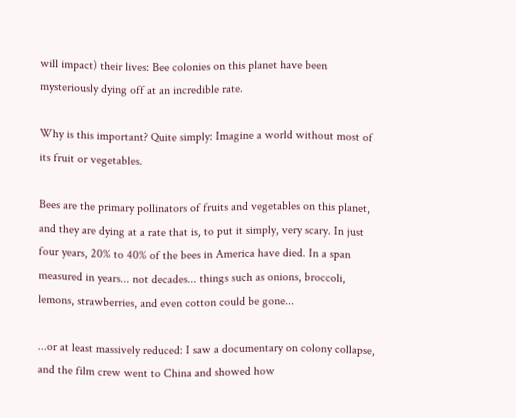will impact) their lives: Bee colonies on this planet have been mysteriously dying off at an incredible rate.

Why is this important? Quite simply: Imagine a world without most of its fruit or vegetables.

Bees are the primary pollinators of fruits and vegetables on this planet, and they are dying at a rate that is, to put it simply, very scary. In just four years, 20% to 40% of the bees in America have died. In a span measured in years... not decades... things such as onions, broccoli, lemons, strawberries, and even cotton could be gone...

...or at least massively reduced: I saw a documentary on colony collapse, and the film crew went to China and showed how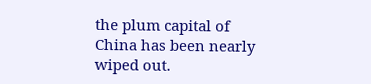the plum capital of China has been nearly wiped out.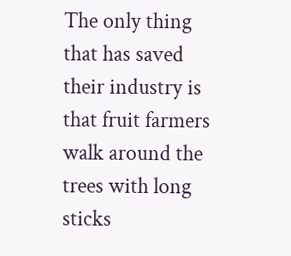The only thing that has saved their industry is that fruit farmers walk around the trees with long sticks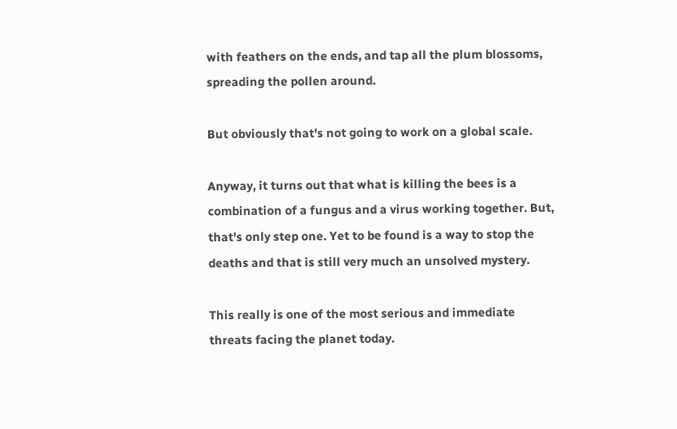with feathers on the ends, and tap all the plum blossoms, spreading the pollen around.

But obviously that's not going to work on a global scale.

Anyway, it turns out that what is killing the bees is a combination of a fungus and a virus working together. But, that's only step one. Yet to be found is a way to stop the deaths and that is still very much an unsolved mystery.

This really is one of the most serious and immediate threats facing the planet today.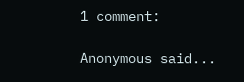1 comment:

Anonymous said...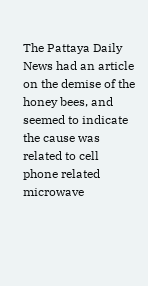The Pattaya Daily News had an article on the demise of the honey bees, and seemed to indicate the cause was related to cell phone related microwave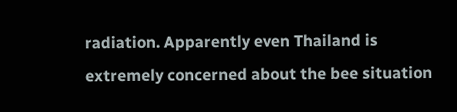radiation. Apparently even Thailand is extremely concerned about the bee situation